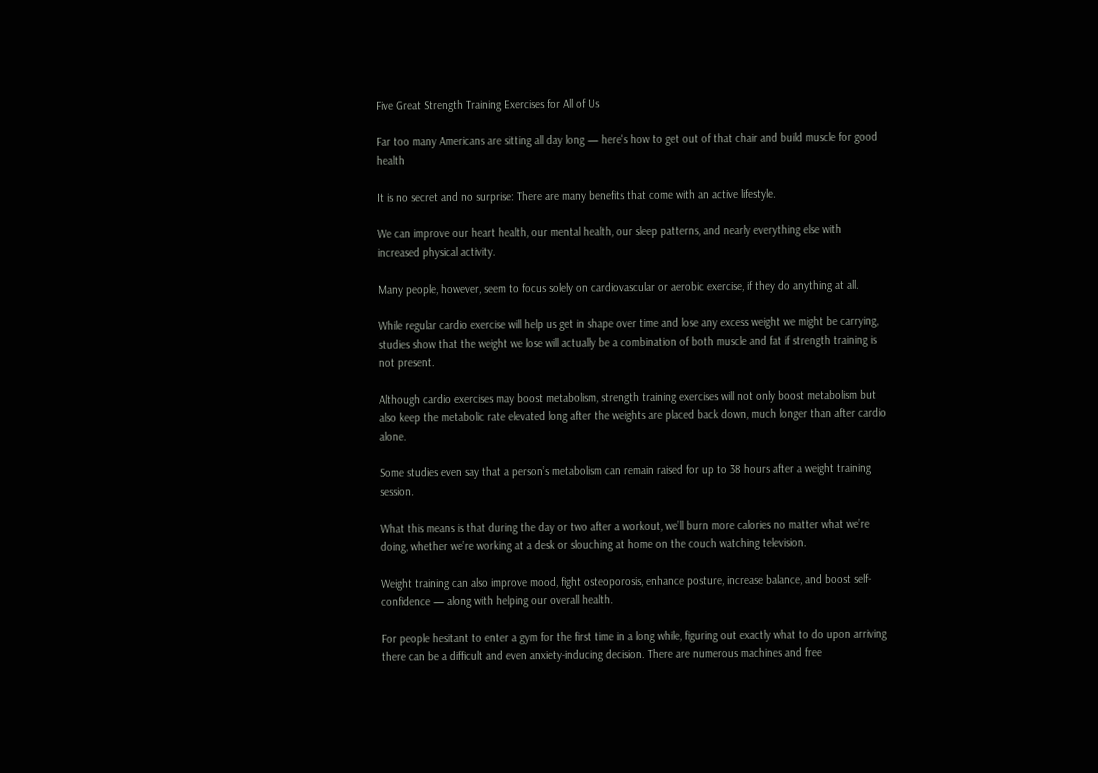Five Great Strength Training Exercises for All of Us

Far too many Americans are sitting all day long — here's how to get out of that chair and build muscle for good health

It is no secret and no surprise: There are many benefits that come with an active lifestyle.

We can improve our heart health, our mental health, our sleep patterns, and nearly everything else with increased physical activity.

Many people, however, seem to focus solely on cardiovascular or aerobic exercise, if they do anything at all.

While regular cardio exercise will help us get in shape over time and lose any excess weight we might be carrying, studies show that the weight we lose will actually be a combination of both muscle and fat if strength training is not present.

Although cardio exercises may boost metabolism, strength training exercises will not only boost metabolism but also keep the metabolic rate elevated long after the weights are placed back down, much longer than after cardio alone.

Some studies even say that a person’s metabolism can remain raised for up to 38 hours after a weight training session.

What this means is that during the day or two after a workout, we’ll burn more calories no matter what we’re doing, whether we’re working at a desk or slouching at home on the couch watching television.

Weight training can also improve mood, fight osteoporosis, enhance posture, increase balance, and boost self-confidence — along with helping our overall health.

For people hesitant to enter a gym for the first time in a long while, figuring out exactly what to do upon arriving there can be a difficult and even anxiety-inducing decision. There are numerous machines and free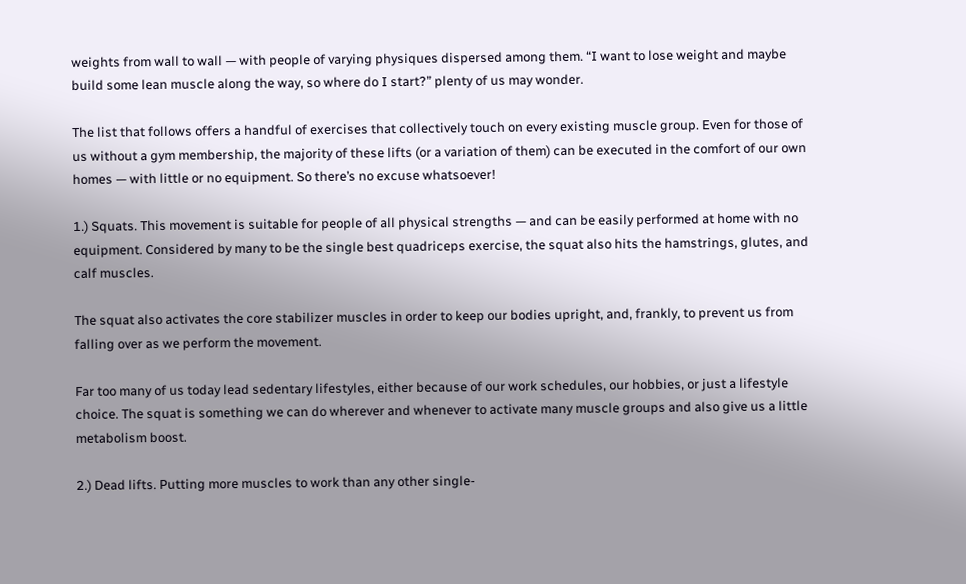weights from wall to wall — with people of varying physiques dispersed among them. “I want to lose weight and maybe build some lean muscle along the way, so where do I start?” plenty of us may wonder.

The list that follows offers a handful of exercises that collectively touch on every existing muscle group. Even for those of us without a gym membership, the majority of these lifts (or a variation of them) can be executed in the comfort of our own homes — with little or no equipment. So there’s no excuse whatsoever!

1.) Squats. This movement is suitable for people of all physical strengths — and can be easily performed at home with no equipment. Considered by many to be the single best quadriceps exercise, the squat also hits the hamstrings, glutes, and calf muscles.

The squat also activates the core stabilizer muscles in order to keep our bodies upright, and, frankly, to prevent us from falling over as we perform the movement.

Far too many of us today lead sedentary lifestyles, either because of our work schedules, our hobbies, or just a lifestyle choice. The squat is something we can do wherever and whenever to activate many muscle groups and also give us a little metabolism boost.

2.) Dead lifts. Putting more muscles to work than any other single-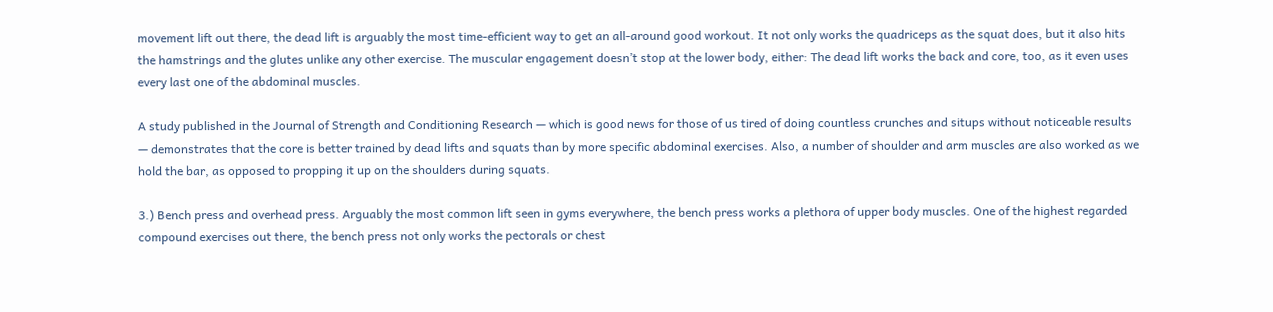movement lift out there, the dead lift is arguably the most time-efficient way to get an all-around good workout. It not only works the quadriceps as the squat does, but it also hits the hamstrings and the glutes unlike any other exercise. The muscular engagement doesn’t stop at the lower body, either: The dead lift works the back and core, too, as it even uses every last one of the abdominal muscles.

A study published in the Journal of Strength and Conditioning Research — which is good news for those of us tired of doing countless crunches and situps without noticeable results — demonstrates that the core is better trained by dead lifts and squats than by more specific abdominal exercises. Also, a number of shoulder and arm muscles are also worked as we hold the bar, as opposed to propping it up on the shoulders during squats.

3.) Bench press and overhead press. Arguably the most common lift seen in gyms everywhere, the bench press works a plethora of upper body muscles. One of the highest regarded compound exercises out there, the bench press not only works the pectorals or chest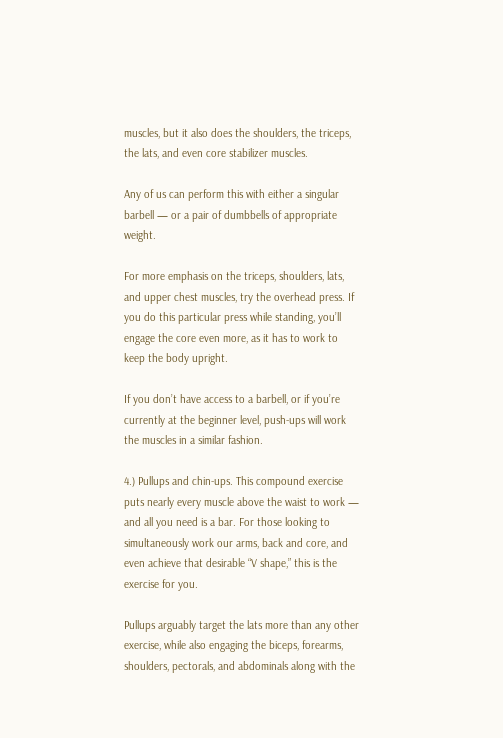muscles, but it also does the shoulders, the triceps, the lats, and even core stabilizer muscles.

Any of us can perform this with either a singular barbell — or a pair of dumbbells of appropriate weight.

For more emphasis on the triceps, shoulders, lats, and upper chest muscles, try the overhead press. If you do this particular press while standing, you’ll engage the core even more, as it has to work to keep the body upright.

If you don’t have access to a barbell, or if you’re currently at the beginner level, push-ups will work the muscles in a similar fashion.

4.) Pullups and chin-ups. This compound exercise puts nearly every muscle above the waist to work — and all you need is a bar. For those looking to simultaneously work our arms, back and core, and even achieve that desirable “V shape,” this is the exercise for you.

Pullups arguably target the lats more than any other exercise, while also engaging the biceps, forearms, shoulders, pectorals, and abdominals along with the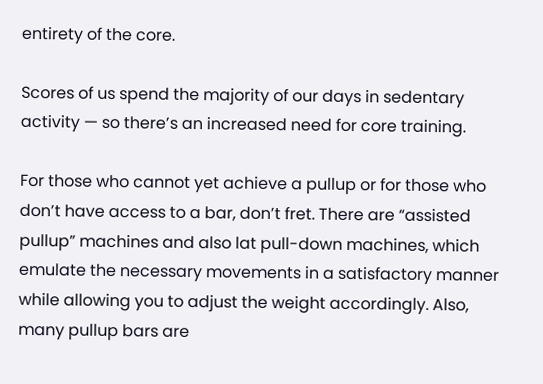entirety of the core.

Scores of us spend the majority of our days in sedentary activity — so there’s an increased need for core training.

For those who cannot yet achieve a pullup or for those who don’t have access to a bar, don’t fret. There are “assisted pullup” machines and also lat pull-down machines, which emulate the necessary movements in a satisfactory manner while allowing you to adjust the weight accordingly. Also, many pullup bars are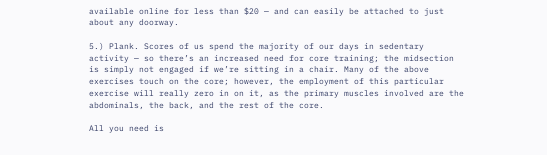available online for less than $20 — and can easily be attached to just about any doorway.

5.) Plank. Scores of us spend the majority of our days in sedentary activity — so there’s an increased need for core training; the midsection is simply not engaged if we’re sitting in a chair. Many of the above exercises touch on the core; however, the employment of this particular exercise will really zero in on it, as the primary muscles involved are the abdominals, the back, and the rest of the core.

All you need is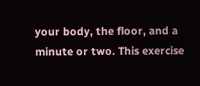your body, the floor, and a minute or two. This exercise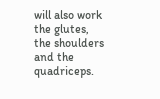will also work the glutes, the shoulders and the quadriceps.